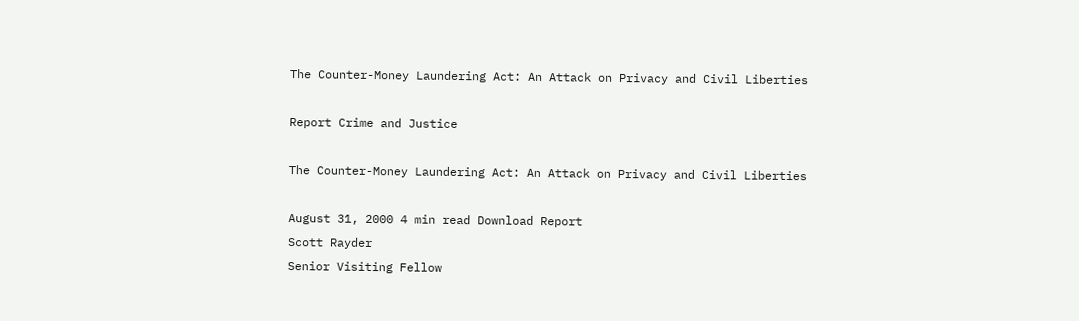The Counter-Money Laundering Act: An Attack on Privacy and Civil Liberties

Report Crime and Justice

The Counter-Money Laundering Act: An Attack on Privacy and Civil Liberties

August 31, 2000 4 min read Download Report
Scott Rayder
Senior Visiting Fellow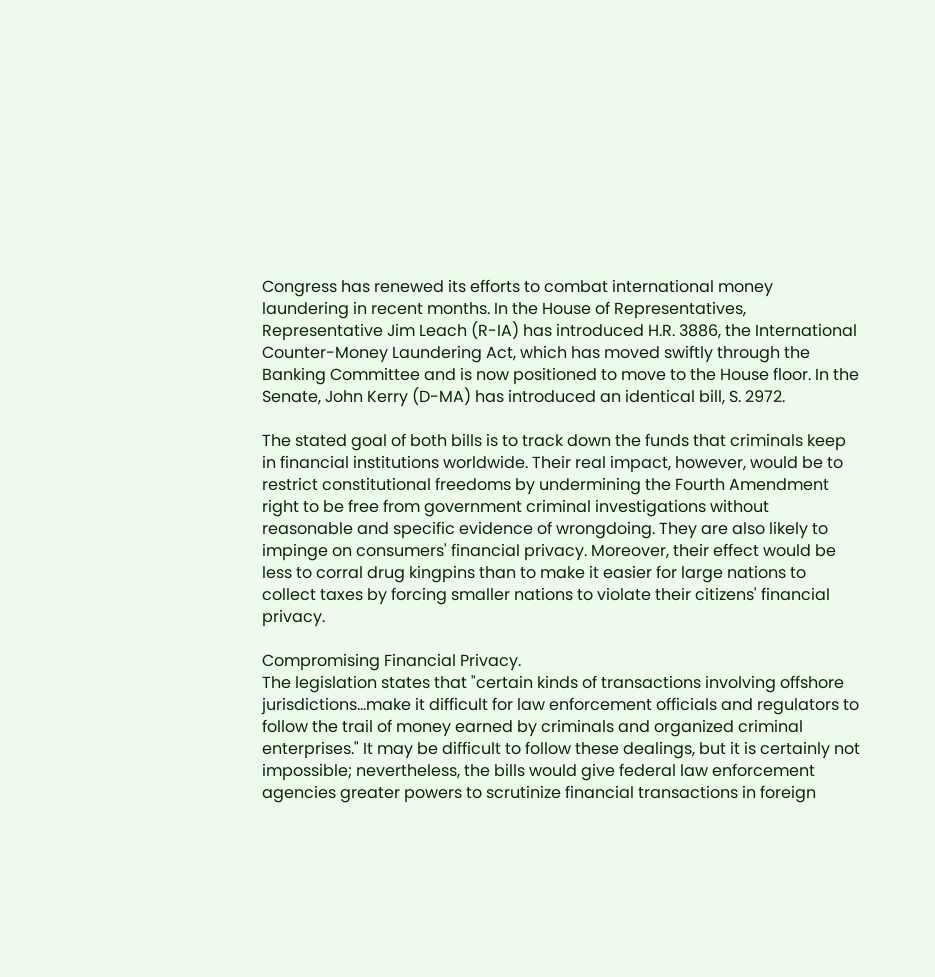Congress has renewed its efforts to combat international money laundering in recent months. In the House of Representatives, Representative Jim Leach (R-IA) has introduced H.R. 3886, the International Counter-Money Laundering Act, which has moved swiftly through the Banking Committee and is now positioned to move to the House floor. In the Senate, John Kerry (D-MA) has introduced an identical bill, S. 2972.

The stated goal of both bills is to track down the funds that criminals keep in financial institutions worldwide. Their real impact, however, would be to restrict constitutional freedoms by undermining the Fourth Amendment right to be free from government criminal investigations without reasonable and specific evidence of wrongdoing. They are also likely to impinge on consumers' financial privacy. Moreover, their effect would be less to corral drug kingpins than to make it easier for large nations to collect taxes by forcing smaller nations to violate their citizens' financial privacy.

Compromising Financial Privacy.
The legislation states that "certain kinds of transactions involving offshore jurisdictions...make it difficult for law enforcement officials and regulators to follow the trail of money earned by criminals and organized criminal enterprises." It may be difficult to follow these dealings, but it is certainly not impossible; nevertheless, the bills would give federal law enforcement agencies greater powers to scrutinize financial transactions in foreign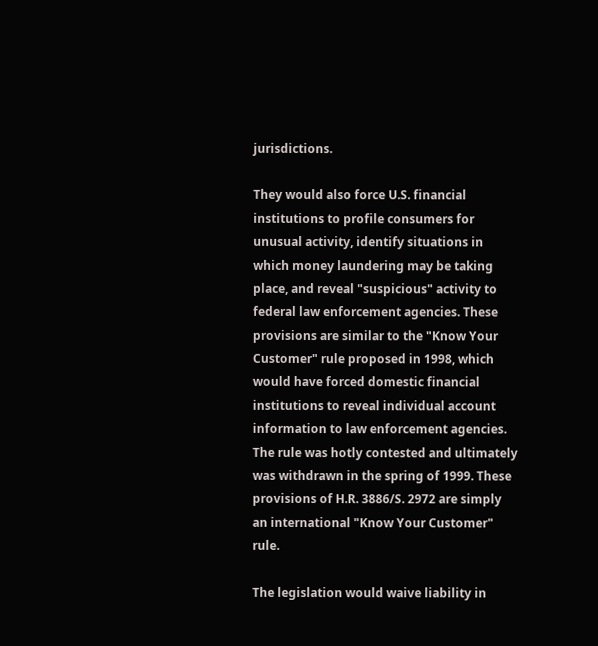jurisdictions.

They would also force U.S. financial institutions to profile consumers for unusual activity, identify situations in which money laundering may be taking place, and reveal "suspicious" activity to federal law enforcement agencies. These provisions are similar to the "Know Your Customer" rule proposed in 1998, which would have forced domestic financial institutions to reveal individual account information to law enforcement agencies. The rule was hotly contested and ultimately was withdrawn in the spring of 1999. These provisions of H.R. 3886/S. 2972 are simply an international "Know Your Customer" rule.

The legislation would waive liability in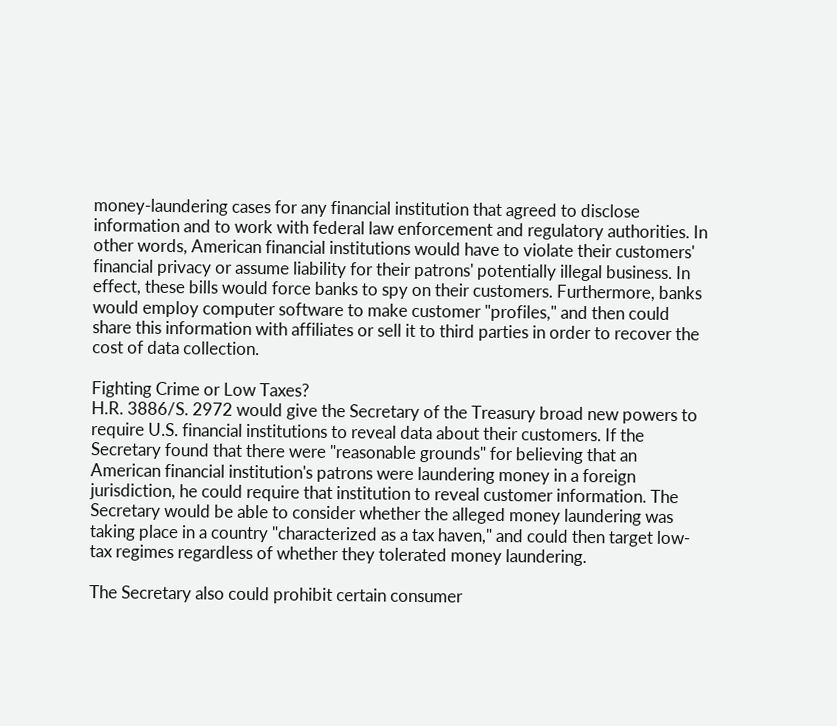money-laundering cases for any financial institution that agreed to disclose information and to work with federal law enforcement and regulatory authorities. In other words, American financial institutions would have to violate their customers' financial privacy or assume liability for their patrons' potentially illegal business. In effect, these bills would force banks to spy on their customers. Furthermore, banks would employ computer software to make customer "profiles," and then could share this information with affiliates or sell it to third parties in order to recover the cost of data collection.

Fighting Crime or Low Taxes?
H.R. 3886/S. 2972 would give the Secretary of the Treasury broad new powers to require U.S. financial institutions to reveal data about their customers. If the Secretary found that there were "reasonable grounds" for believing that an American financial institution's patrons were laundering money in a foreign jurisdiction, he could require that institution to reveal customer information. The Secretary would be able to consider whether the alleged money laundering was taking place in a country "characterized as a tax haven," and could then target low-tax regimes regardless of whether they tolerated money laundering.

The Secretary also could prohibit certain consumer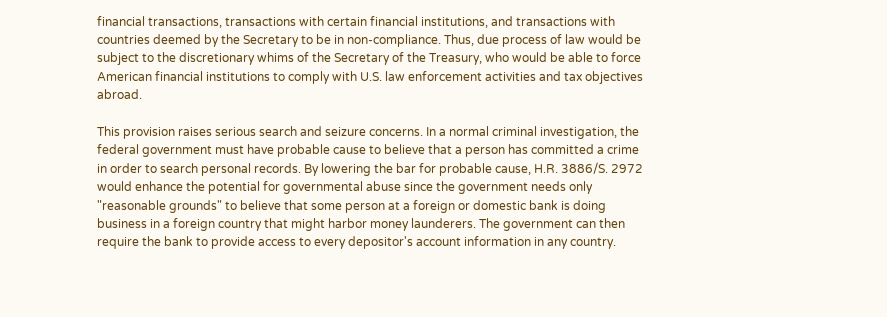financial transactions, transactions with certain financial institutions, and transactions with countries deemed by the Secretary to be in non-compliance. Thus, due process of law would be subject to the discretionary whims of the Secretary of the Treasury, who would be able to force American financial institutions to comply with U.S. law enforcement activities and tax objectives abroad.

This provision raises serious search and seizure concerns. In a normal criminal investigation, the federal government must have probable cause to believe that a person has committed a crime in order to search personal records. By lowering the bar for probable cause, H.R. 3886/S. 2972 would enhance the potential for governmental abuse since the government needs only "reasonable grounds" to believe that some person at a foreign or domestic bank is doing business in a foreign country that might harbor money launderers. The government can then require the bank to provide access to every depositor's account information in any country.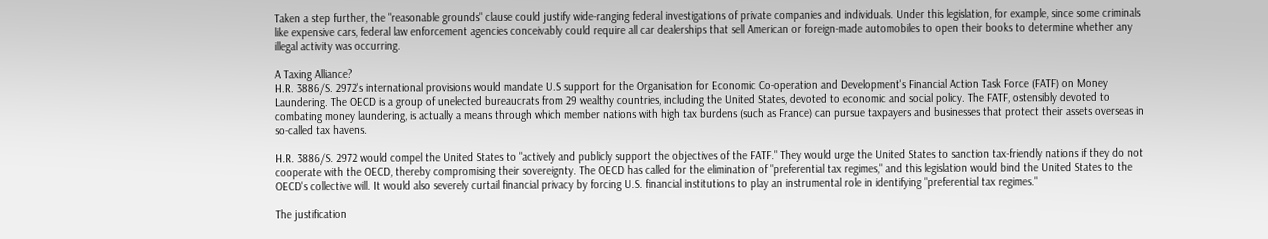Taken a step further, the "reasonable grounds" clause could justify wide-ranging federal investigations of private companies and individuals. Under this legislation, for example, since some criminals like expensive cars, federal law enforcement agencies conceivably could require all car dealerships that sell American or foreign-made automobiles to open their books to determine whether any illegal activity was occurring.

A Taxing Alliance?
H.R. 3886/S. 2972's international provisions would mandate U.S support for the Organisation for Economic Co-operation and Development's Financial Action Task Force (FATF) on Money Laundering. The OECD is a group of unelected bureaucrats from 29 wealthy countries, including the United States, devoted to economic and social policy. The FATF, ostensibly devoted to combating money laundering, is actually a means through which member nations with high tax burdens (such as France) can pursue taxpayers and businesses that protect their assets overseas in so-called tax havens.

H.R. 3886/S. 2972 would compel the United States to "actively and publicly support the objectives of the FATF." They would urge the United States to sanction tax-friendly nations if they do not cooperate with the OECD, thereby compromising their sovereignty. The OECD has called for the elimination of "preferential tax regimes," and this legislation would bind the United States to the OECD's collective will. It would also severely curtail financial privacy by forcing U.S. financial institutions to play an instrumental role in identifying "preferential tax regimes."

The justification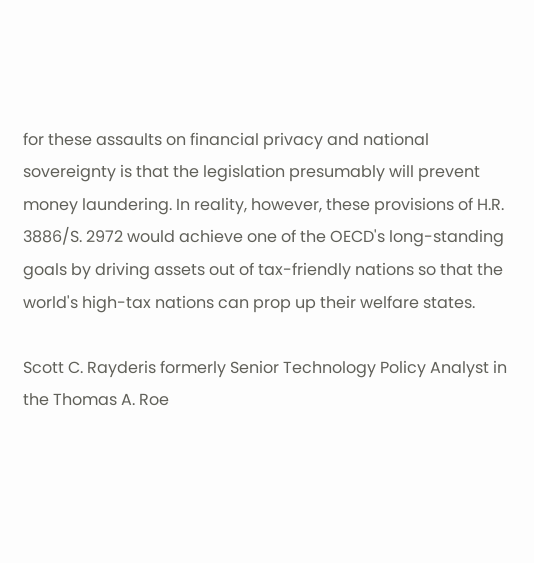for these assaults on financial privacy and national sovereignty is that the legislation presumably will prevent money laundering. In reality, however, these provisions of H.R. 3886/S. 2972 would achieve one of the OECD's long-standing goals by driving assets out of tax-friendly nations so that the world's high-tax nations can prop up their welfare states.

Scott C. Rayderis formerly Senior Technology Policy Analyst in the Thomas A. Roe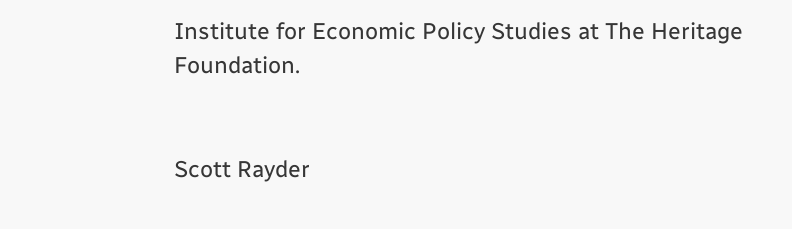Institute for Economic Policy Studies at The Heritage Foundation.


Scott Rayder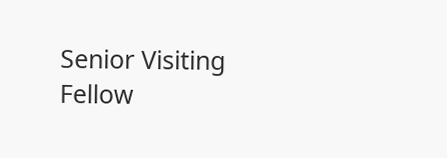Senior Visiting Fellow